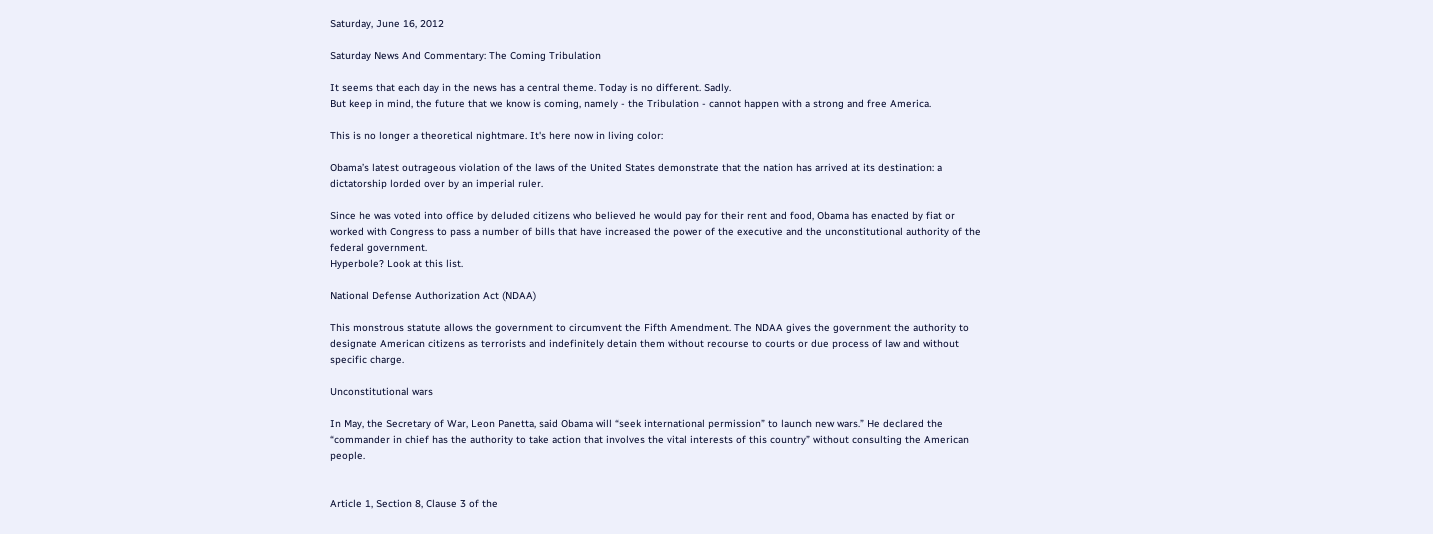Saturday, June 16, 2012

Saturday News And Commentary: The Coming Tribulation

It seems that each day in the news has a central theme. Today is no different. Sadly.
But keep in mind, the future that we know is coming, namely - the Tribulation - cannot happen with a strong and free America.

This is no longer a theoretical nightmare. It's here now in living color:

Obama’s latest outrageous violation of the laws of the United States demonstrate that the nation has arrived at its destination: a dictatorship lorded over by an imperial ruler.

Since he was voted into office by deluded citizens who believed he would pay for their rent and food, Obama has enacted by fiat or worked with Congress to pass a number of bills that have increased the power of the executive and the unconstitutional authority of the federal government.
Hyperbole? Look at this list.

National Defense Authorization Act (NDAA)

This monstrous statute allows the government to circumvent the Fifth Amendment. The NDAA gives the government the authority to designate American citizens as terrorists and indefinitely detain them without recourse to courts or due process of law and without specific charge.

Unconstitutional wars

In May, the Secretary of War, Leon Panetta, said Obama will “seek international permission” to launch new wars.” He declared the “commander in chief has the authority to take action that involves the vital interests of this country” without consulting the American people.


Article 1, Section 8, Clause 3 of the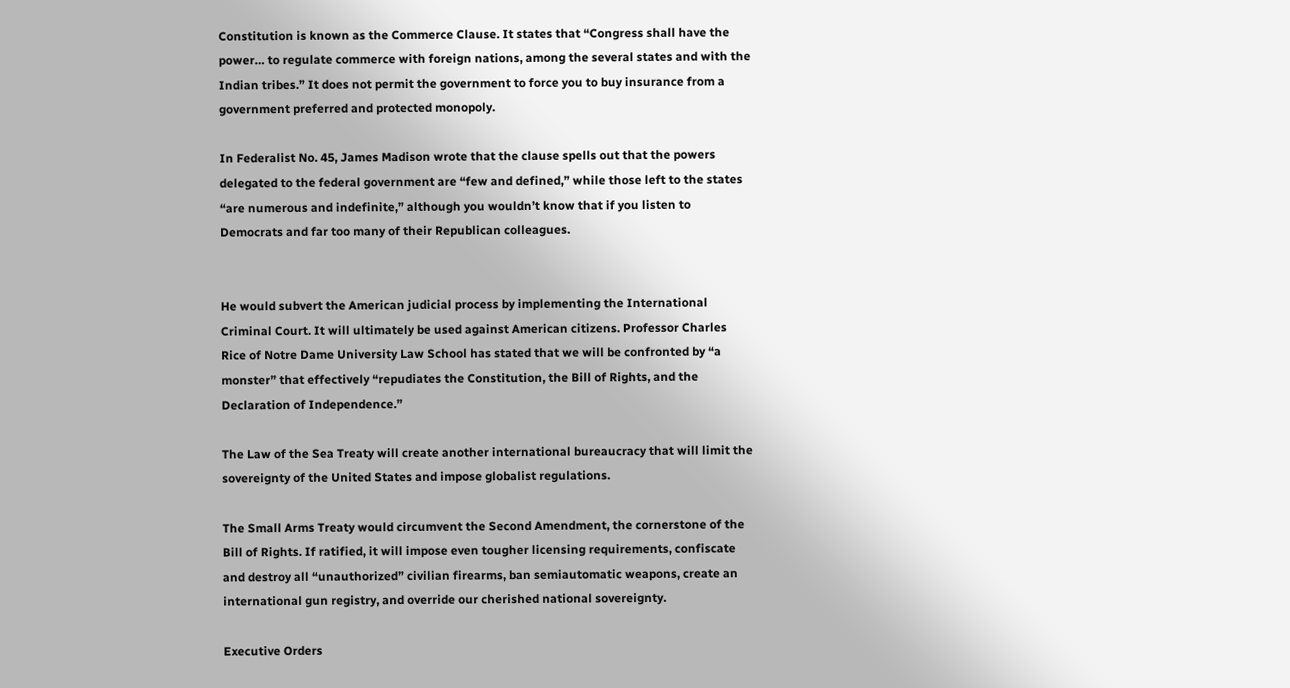Constitution is known as the Commerce Clause. It states that “Congress shall have the power… to regulate commerce with foreign nations, among the several states and with the Indian tribes.” It does not permit the government to force you to buy insurance from a government preferred and protected monopoly.

In Federalist No. 45, James Madison wrote that the clause spells out that the powers delegated to the federal government are “few and defined,” while those left to the states “are numerous and indefinite,” although you wouldn’t know that if you listen to Democrats and far too many of their Republican colleagues.


He would subvert the American judicial process by implementing the International Criminal Court. It will ultimately be used against American citizens. Professor Charles Rice of Notre Dame University Law School has stated that we will be confronted by “a monster” that effectively “repudiates the Constitution, the Bill of Rights, and the Declaration of Independence.”

The Law of the Sea Treaty will create another international bureaucracy that will limit the sovereignty of the United States and impose globalist regulations.

The Small Arms Treaty would circumvent the Second Amendment, the cornerstone of the Bill of Rights. If ratified, it will impose even tougher licensing requirements, confiscate and destroy all “unauthorized” civilian firearms, ban semiautomatic weapons, create an international gun registry, and override our cherished national sovereignty.

Executive Orders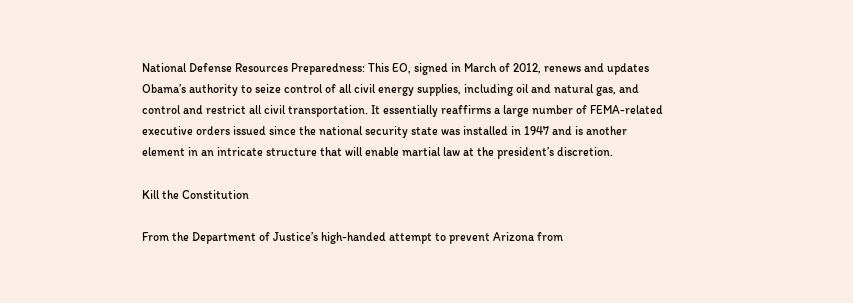National Defense Resources Preparedness: This EO, signed in March of 2012, renews and updates Obama’s authority to seize control of all civil energy supplies, including oil and natural gas, and control and restrict all civil transportation. It essentially reaffirms a large number of FEMA-related executive orders issued since the national security state was installed in 1947 and is another element in an intricate structure that will enable martial law at the president’s discretion.

Kill the Constitution

From the Department of Justice’s high-handed attempt to prevent Arizona from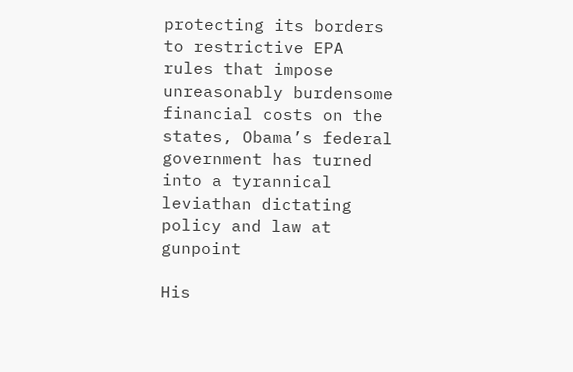protecting its borders to restrictive EPA rules that impose unreasonably burdensome financial costs on the states, Obama’s federal government has turned into a tyrannical leviathan dictating policy and law at gunpoint

His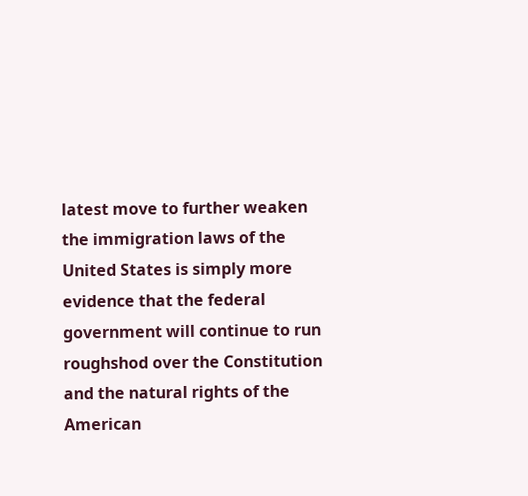latest move to further weaken the immigration laws of the United States is simply more evidence that the federal government will continue to run roughshod over the Constitution and the natural rights of the American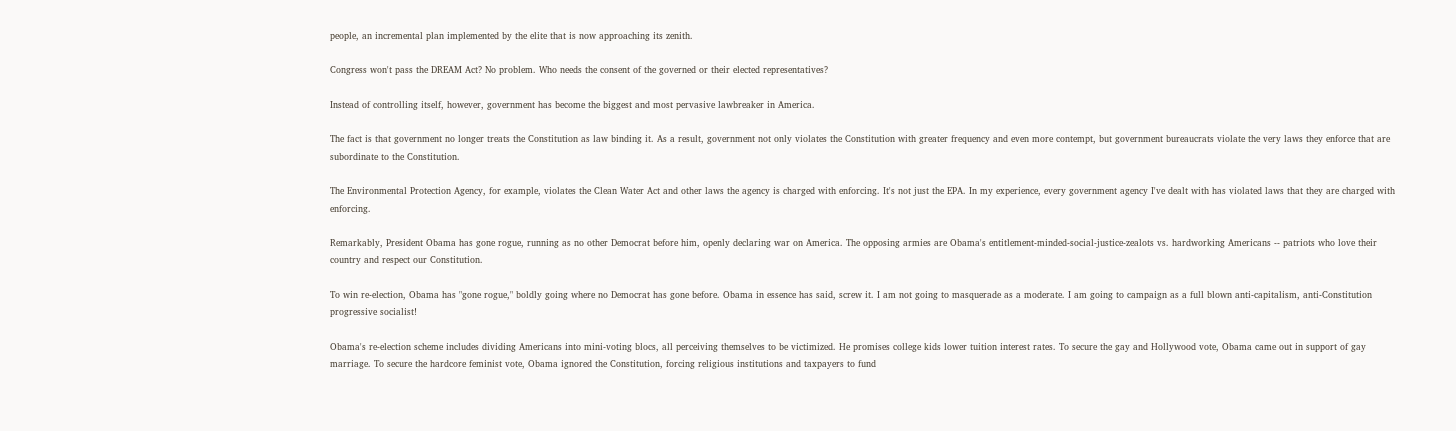people, an incremental plan implemented by the elite that is now approaching its zenith.

Congress won't pass the DREAM Act? No problem. Who needs the consent of the governed or their elected representatives?

Instead of controlling itself, however, government has become the biggest and most pervasive lawbreaker in America.

The fact is that government no longer treats the Constitution as law binding it. As a result, government not only violates the Constitution with greater frequency and even more contempt, but government bureaucrats violate the very laws they enforce that are subordinate to the Constitution.

The Environmental Protection Agency, for example, violates the Clean Water Act and other laws the agency is charged with enforcing. It's not just the EPA. In my experience, every government agency I've dealt with has violated laws that they are charged with enforcing.

Remarkably, President Obama has gone rogue, running as no other Democrat before him, openly declaring war on America. The opposing armies are Obama's entitlement-minded-social-justice-zealots vs. hardworking Americans -- patriots who love their country and respect our Constitution.

To win re-election, Obama has "gone rogue," boldly going where no Democrat has gone before. Obama in essence has said, screw it. I am not going to masquerade as a moderate. I am going to campaign as a full blown anti-capitalism, anti-Constitution progressive socialist!

Obama's re-election scheme includes dividing Americans into mini-voting blocs, all perceiving themselves to be victimized. He promises college kids lower tuition interest rates. To secure the gay and Hollywood vote, Obama came out in support of gay marriage. To secure the hardcore feminist vote, Obama ignored the Constitution, forcing religious institutions and taxpayers to fund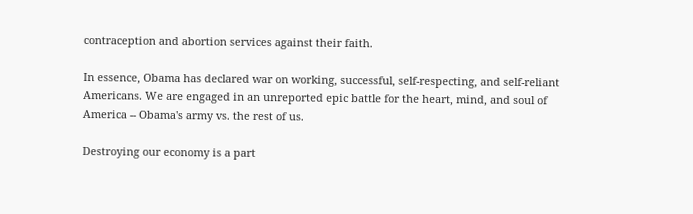contraception and abortion services against their faith.

In essence, Obama has declared war on working, successful, self-respecting, and self-reliant Americans. We are engaged in an unreported epic battle for the heart, mind, and soul of America -- Obama's army vs. the rest of us.

Destroying our economy is a part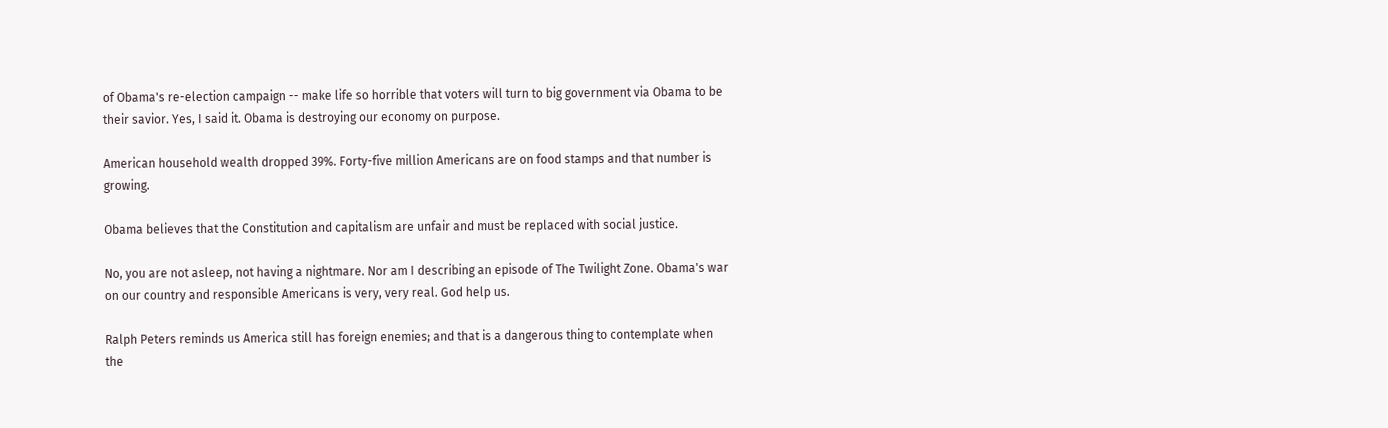of Obama's re-election campaign -- make life so horrible that voters will turn to big government via Obama to be their savior. Yes, I said it. Obama is destroying our economy on purpose.

American household wealth dropped 39%. Forty-five million Americans are on food stamps and that number is growing.

Obama believes that the Constitution and capitalism are unfair and must be replaced with social justice.

No, you are not asleep, not having a nightmare. Nor am I describing an episode of The Twilight Zone. Obama's war on our country and responsible Americans is very, very real. God help us.

Ralph Peters reminds us America still has foreign enemies; and that is a dangerous thing to contemplate when the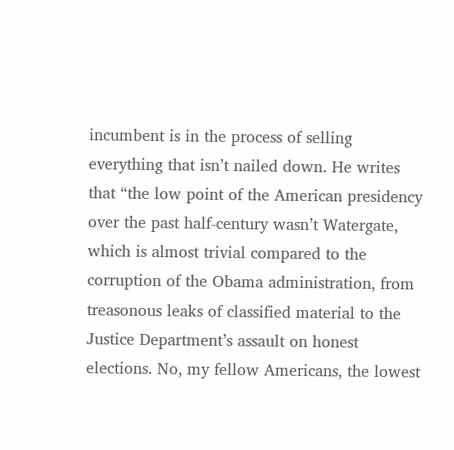incumbent is in the process of selling everything that isn’t nailed down. He writes that “the low point of the American presidency over the past half-century wasn’t Watergate, which is almost trivial compared to the corruption of the Obama administration, from treasonous leaks of classified material to the Justice Department’s assault on honest elections. No, my fellow Americans, the lowest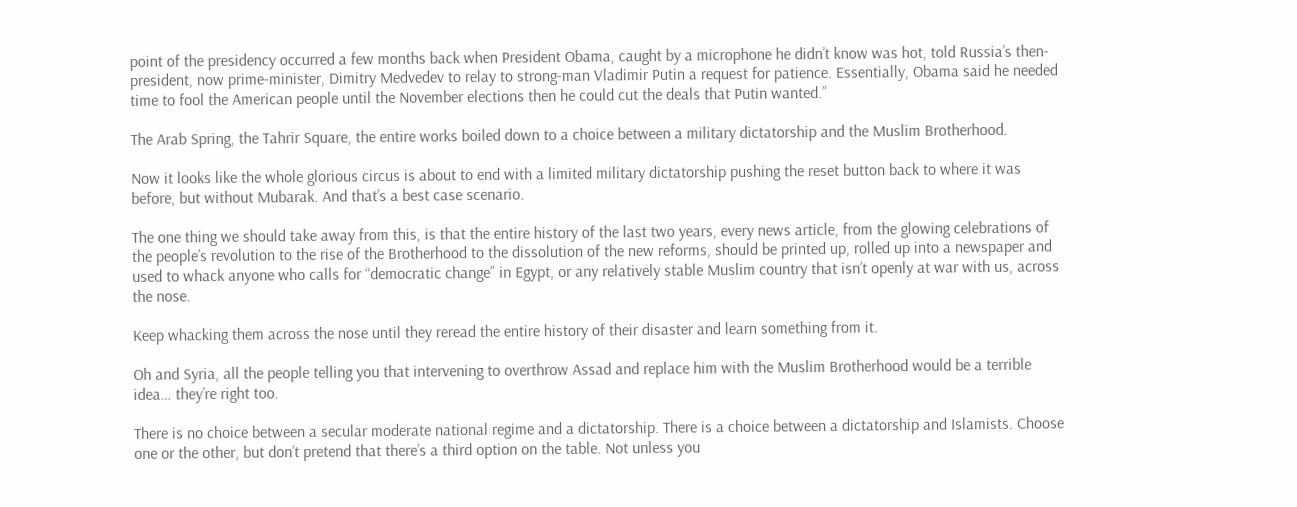point of the presidency occurred a few months back when President Obama, caught by a microphone he didn’t know was hot, told Russia’s then-president, now prime-minister, Dimitry Medvedev to relay to strong-man Vladimir Putin a request for patience. Essentially, Obama said he needed time to fool the American people until the November elections then he could cut the deals that Putin wanted.”

The Arab Spring, the Tahrir Square, the entire works boiled down to a choice between a military dictatorship and the Muslim Brotherhood.

Now it looks like the whole glorious circus is about to end with a limited military dictatorship pushing the reset button back to where it was before, but without Mubarak. And that’s a best case scenario.

The one thing we should take away from this, is that the entire history of the last two years, every news article, from the glowing celebrations of the people’s revolution to the rise of the Brotherhood to the dissolution of the new reforms, should be printed up, rolled up into a newspaper and used to whack anyone who calls for “democratic change” in Egypt, or any relatively stable Muslim country that isn’t openly at war with us, across the nose.

Keep whacking them across the nose until they reread the entire history of their disaster and learn something from it.

Oh and Syria, all the people telling you that intervening to overthrow Assad and replace him with the Muslim Brotherhood would be a terrible idea… they’re right too.

There is no choice between a secular moderate national regime and a dictatorship. There is a choice between a dictatorship and Islamists. Choose one or the other, but don’t pretend that there’s a third option on the table. Not unless you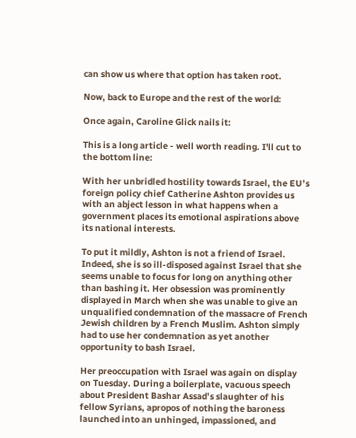can show us where that option has taken root.

Now, back to Europe and the rest of the world:

Once again, Caroline Glick nails it:

This is a long article - well worth reading. I'll cut to the bottom line:

With her unbridled hostility towards Israel, the EU’s foreign policy chief Catherine Ashton provides us with an abject lesson in what happens when a government places its emotional aspirations above its national interests.

To put it mildly, Ashton is not a friend of Israel. Indeed, she is so ill-disposed against Israel that she seems unable to focus for long on anything other than bashing it. Her obsession was prominently displayed in March when she was unable to give an unqualified condemnation of the massacre of French Jewish children by a French Muslim. Ashton simply had to use her condemnation as yet another opportunity to bash Israel.

Her preoccupation with Israel was again on display on Tuesday. During a boilerplate, vacuous speech about President Bashar Assad’s slaughter of his fellow Syrians, apropos of nothing the baroness launched into an unhinged, impassioned, and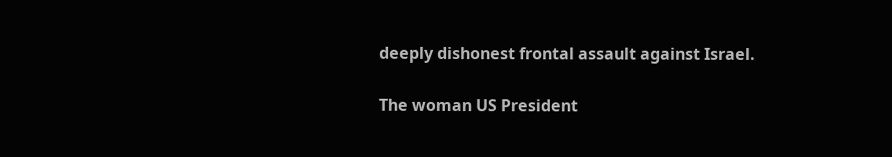deeply dishonest frontal assault against Israel.

The woman US President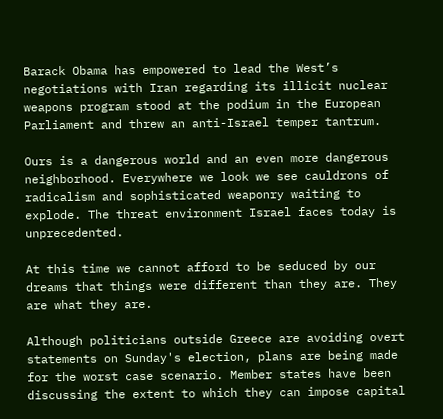Barack Obama has empowered to lead the West’s negotiations with Iran regarding its illicit nuclear weapons program stood at the podium in the European Parliament and threw an anti-Israel temper tantrum.

Ours is a dangerous world and an even more dangerous neighborhood. Everywhere we look we see cauldrons of radicalism and sophisticated weaponry waiting to explode. The threat environment Israel faces today is unprecedented.

At this time we cannot afford to be seduced by our dreams that things were different than they are. They are what they are.

Although politicians outside Greece are avoiding overt statements on Sunday's election, plans are being made for the worst case scenario. Member states have been discussing the extent to which they can impose capital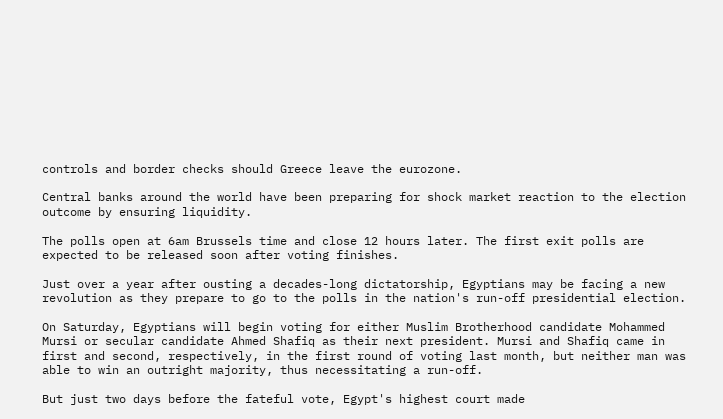controls and border checks should Greece leave the eurozone.

Central banks around the world have been preparing for shock market reaction to the election outcome by ensuring liquidity.

The polls open at 6am Brussels time and close 12 hours later. The first exit polls are expected to be released soon after voting finishes.

Just over a year after ousting a decades-long dictatorship, Egyptians may be facing a new revolution as they prepare to go to the polls in the nation's run-off presidential election.

On Saturday, Egyptians will begin voting for either Muslim Brotherhood candidate Mohammed Mursi or secular candidate Ahmed Shafiq as their next president. Mursi and Shafiq came in first and second, respectively, in the first round of voting last month, but neither man was able to win an outright majority, thus necessitating a run-off.

But just two days before the fateful vote, Egypt's highest court made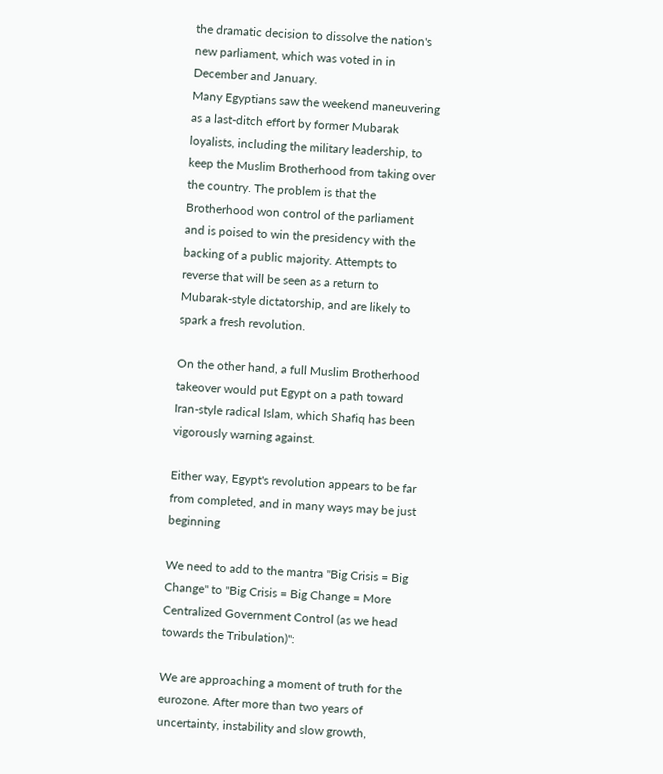the dramatic decision to dissolve the nation's new parliament, which was voted in in December and January.
Many Egyptians saw the weekend maneuvering as a last-ditch effort by former Mubarak loyalists, including the military leadership, to keep the Muslim Brotherhood from taking over the country. The problem is that the Brotherhood won control of the parliament and is poised to win the presidency with the backing of a public majority. Attempts to reverse that will be seen as a return to Mubarak-style dictatorship, and are likely to spark a fresh revolution.

On the other hand, a full Muslim Brotherhood takeover would put Egypt on a path toward Iran-style radical Islam, which Shafiq has been vigorously warning against.

Either way, Egypt's revolution appears to be far from completed, and in many ways may be just beginning

We need to add to the mantra "Big Crisis = Big Change" to "Big Crisis = Big Change = More Centralized Government Control (as we head towards the Tribulation)":

We are approaching a moment of truth for the eurozone. After more than two years of uncertainty, instability and slow growth,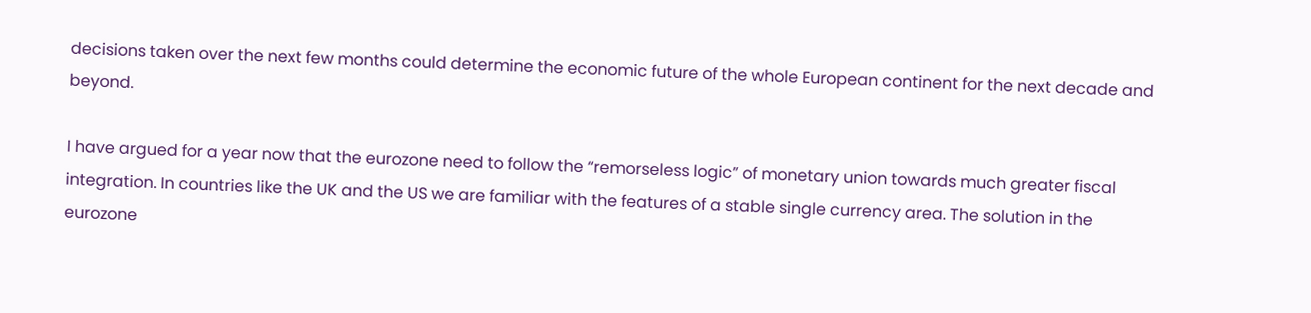decisions taken over the next few months could determine the economic future of the whole European continent for the next decade and beyond.

I have argued for a year now that the eurozone need to follow the “remorseless logic” of monetary union towards much greater fiscal integration. In countries like the UK and the US we are familiar with the features of a stable single currency area. The solution in the eurozone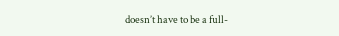doesn’t have to be a full-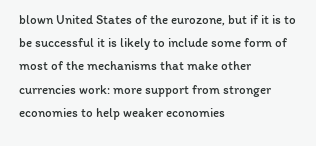blown United States of the eurozone, but if it is to be successful it is likely to include some form of most of the mechanisms that make other currencies work: more support from stronger economies to help weaker economies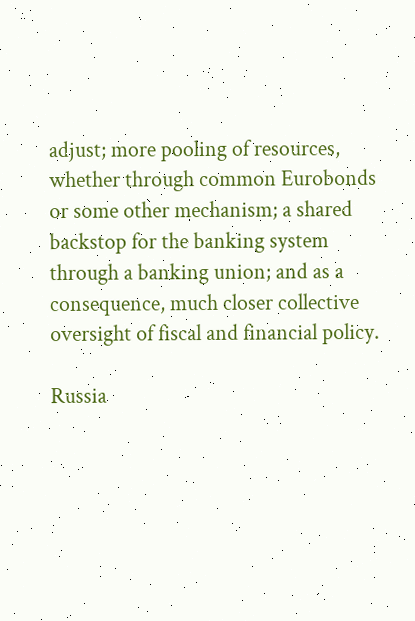adjust; more pooling of resources, whether through common Eurobonds or some other mechanism; a shared backstop for the banking system through a banking union; and as a consequence, much closer collective oversight of fiscal and financial policy.

Russia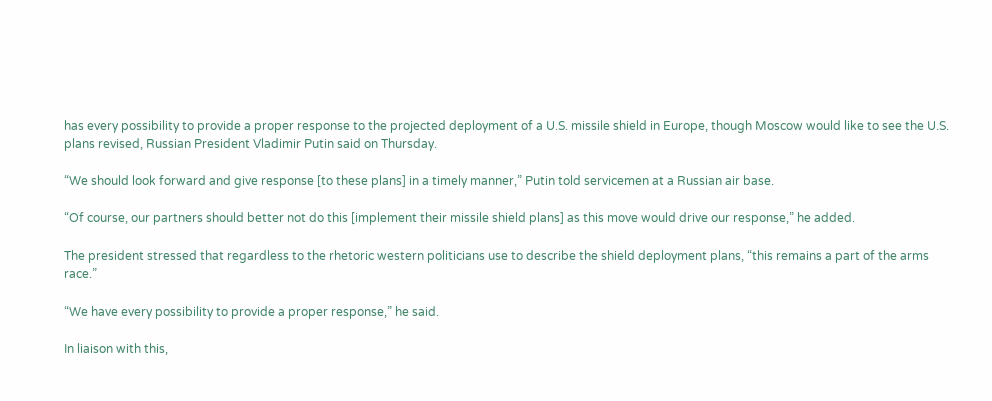has every possibility to provide a proper response to the projected deployment of a U.S. missile shield in Europe, though Moscow would like to see the U.S. plans revised, Russian President Vladimir Putin said on Thursday.

“We should look forward and give response [to these plans] in a timely manner,” Putin told servicemen at a Russian air base.

“Of course, our partners should better not do this [implement their missile shield plans] as this move would drive our response,” he added.

The president stressed that regardless to the rhetoric western politicians use to describe the shield deployment plans, “this remains a part of the arms race.”

“We have every possibility to provide a proper response,” he said.

In liaison with this,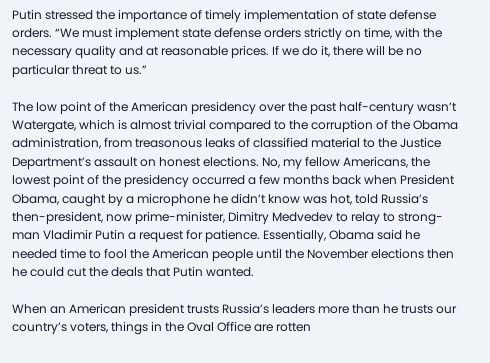Putin stressed the importance of timely implementation of state defense orders. “We must implement state defense orders strictly on time, with the necessary quality and at reasonable prices. If we do it, there will be no particular threat to us.”

The low point of the American presidency over the past half-century wasn’t Watergate, which is almost trivial compared to the corruption of the Obama administration, from treasonous leaks of classified material to the Justice Department’s assault on honest elections. No, my fellow Americans, the lowest point of the presidency occurred a few months back when President Obama, caught by a microphone he didn’t know was hot, told Russia’s then-president, now prime-minister, Dimitry Medvedev to relay to strong-man Vladimir Putin a request for patience. Essentially, Obama said he needed time to fool the American people until the November elections then he could cut the deals that Putin wanted.

When an American president trusts Russia’s leaders more than he trusts our country’s voters, things in the Oval Office are rotten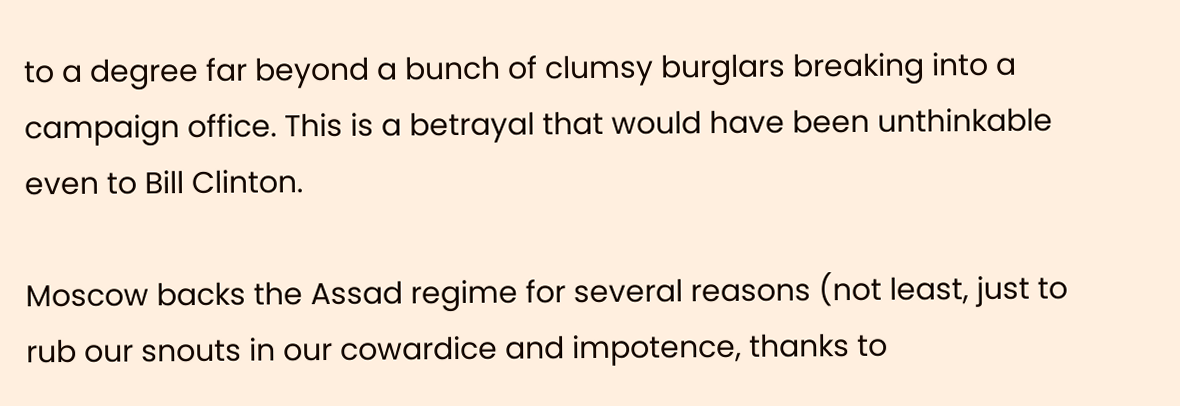to a degree far beyond a bunch of clumsy burglars breaking into a campaign office. This is a betrayal that would have been unthinkable even to Bill Clinton.

Moscow backs the Assad regime for several reasons (not least, just to rub our snouts in our cowardice and impotence, thanks to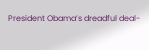President Obama’s dreadful deal-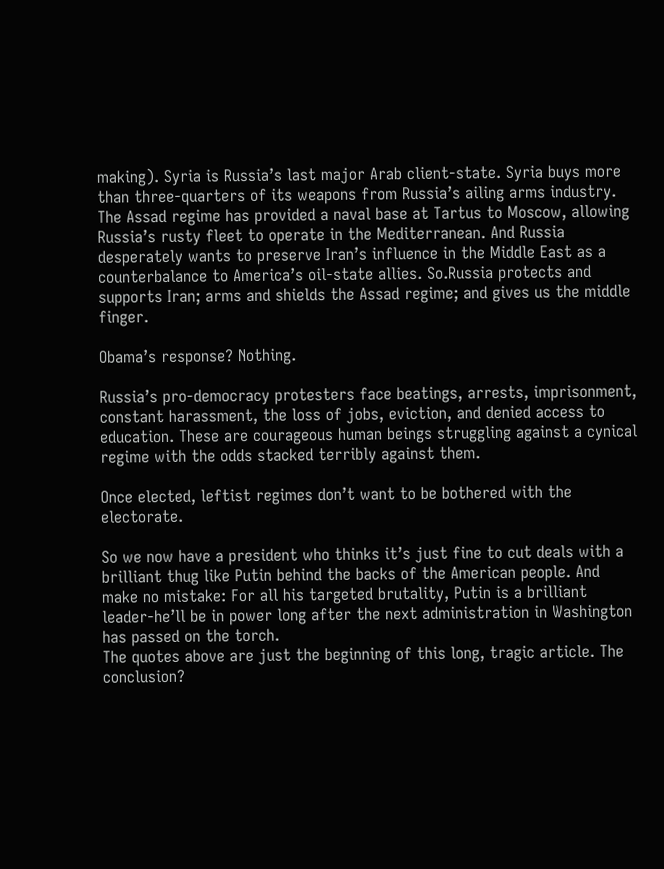making). Syria is Russia’s last major Arab client-state. Syria buys more than three-quarters of its weapons from Russia’s ailing arms industry. The Assad regime has provided a naval base at Tartus to Moscow, allowing Russia’s rusty fleet to operate in the Mediterranean. And Russia desperately wants to preserve Iran’s influence in the Middle East as a counterbalance to America’s oil-state allies. So.Russia protects and supports Iran; arms and shields the Assad regime; and gives us the middle finger.

Obama’s response? Nothing.

Russia’s pro-democracy protesters face beatings, arrests, imprisonment, constant harassment, the loss of jobs, eviction, and denied access to education. These are courageous human beings struggling against a cynical regime with the odds stacked terribly against them.

Once elected, leftist regimes don’t want to be bothered with the electorate.

So we now have a president who thinks it’s just fine to cut deals with a brilliant thug like Putin behind the backs of the American people. And make no mistake: For all his targeted brutality, Putin is a brilliant leader-he’ll be in power long after the next administration in Washington has passed on the torch.
The quotes above are just the beginning of this long, tragic article. The conclusion?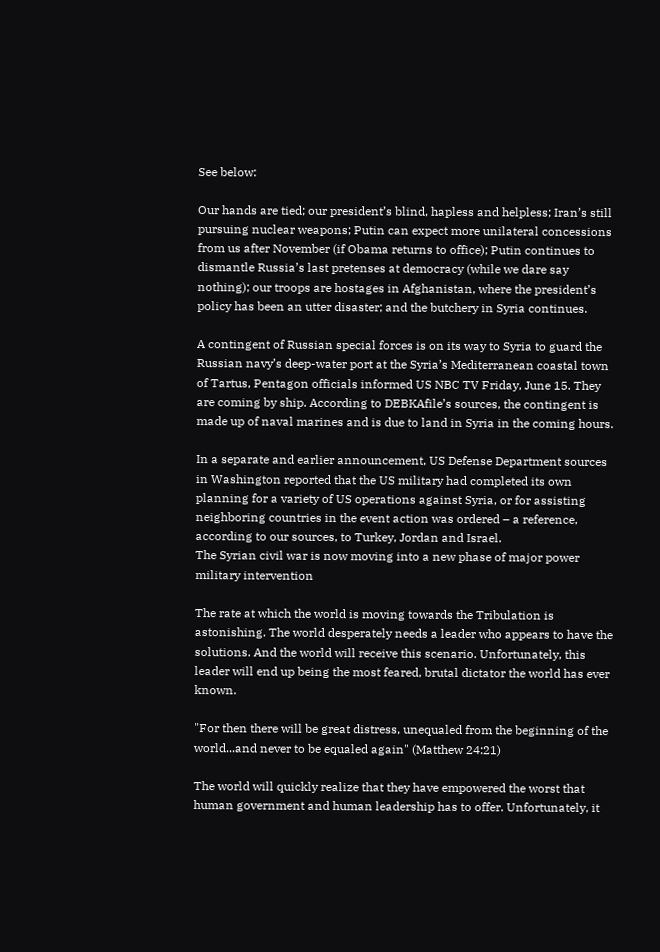See below:

Our hands are tied; our president’s blind, hapless and helpless; Iran’s still pursuing nuclear weapons; Putin can expect more unilateral concessions from us after November (if Obama returns to office); Putin continues to dismantle Russia’s last pretenses at democracy (while we dare say nothing); our troops are hostages in Afghanistan, where the president’s policy has been an utter disaster; and the butchery in Syria continues.

A contingent of Russian special forces is on its way to Syria to guard the Russian navy’s deep-water port at the Syria’s Mediterranean coastal town of Tartus, Pentagon officials informed US NBC TV Friday, June 15. They are coming by ship. According to DEBKAfile’s sources, the contingent is made up of naval marines and is due to land in Syria in the coming hours.

In a separate and earlier announcement, US Defense Department sources in Washington reported that the US military had completed its own planning for a variety of US operations against Syria, or for assisting neighboring countries in the event action was ordered – a reference, according to our sources, to Turkey, Jordan and Israel.
The Syrian civil war is now moving into a new phase of major power military intervention

The rate at which the world is moving towards the Tribulation is astonishing. The world desperately needs a leader who appears to have the solutions. And the world will receive this scenario. Unfortunately, this leader will end up being the most feared, brutal dictator the world has ever known.

"For then there will be great distress, unequaled from the beginning of the world...and never to be equaled again" (Matthew 24:21)

The world will quickly realize that they have empowered the worst that human government and human leadership has to offer. Unfortunately, it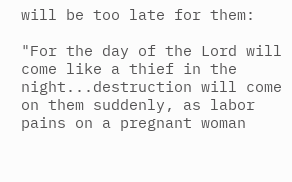will be too late for them:

"For the day of the Lord will come like a thief in the night...destruction will come on them suddenly, as labor pains on a pregnant woman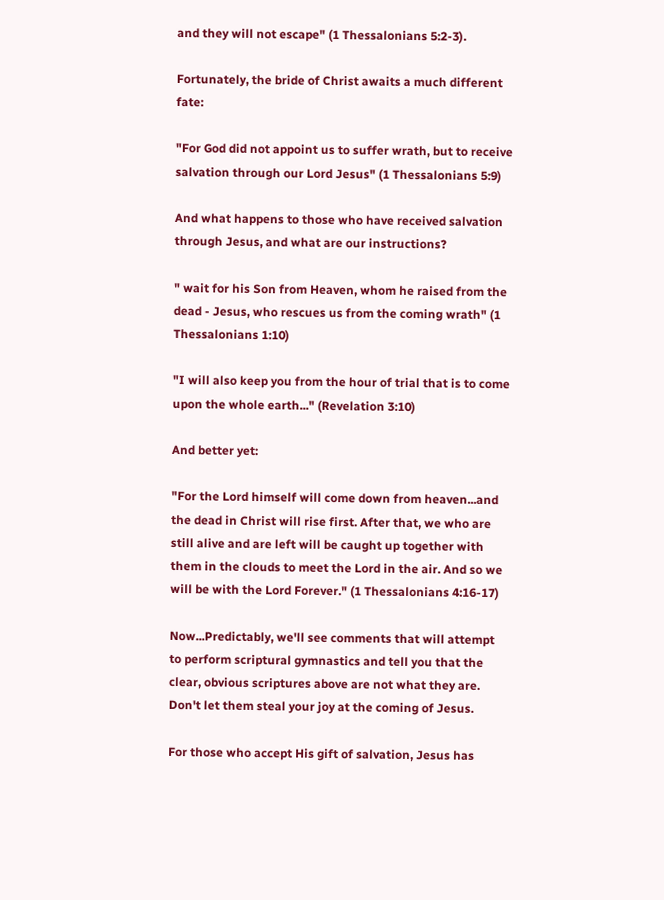and they will not escape" (1 Thessalonians 5:2-3).

Fortunately, the bride of Christ awaits a much different fate:

"For God did not appoint us to suffer wrath, but to receive salvation through our Lord Jesus" (1 Thessalonians 5:9)

And what happens to those who have received salvation through Jesus, and what are our instructions?

" wait for his Son from Heaven, whom he raised from the dead - Jesus, who rescues us from the coming wrath" (1 Thessalonians 1:10)

"I will also keep you from the hour of trial that is to come upon the whole earth..." (Revelation 3:10)

And better yet:

"For the Lord himself will come down from heaven...and the dead in Christ will rise first. After that, we who are still alive and are left will be caught up together with them in the clouds to meet the Lord in the air. And so we will be with the Lord Forever." (1 Thessalonians 4:16-17)

Now...Predictably, we'll see comments that will attempt to perform scriptural gymnastics and tell you that the clear, obvious scriptures above are not what they are. Don't let them steal your joy at the coming of Jesus.

For those who accept His gift of salvation, Jesus has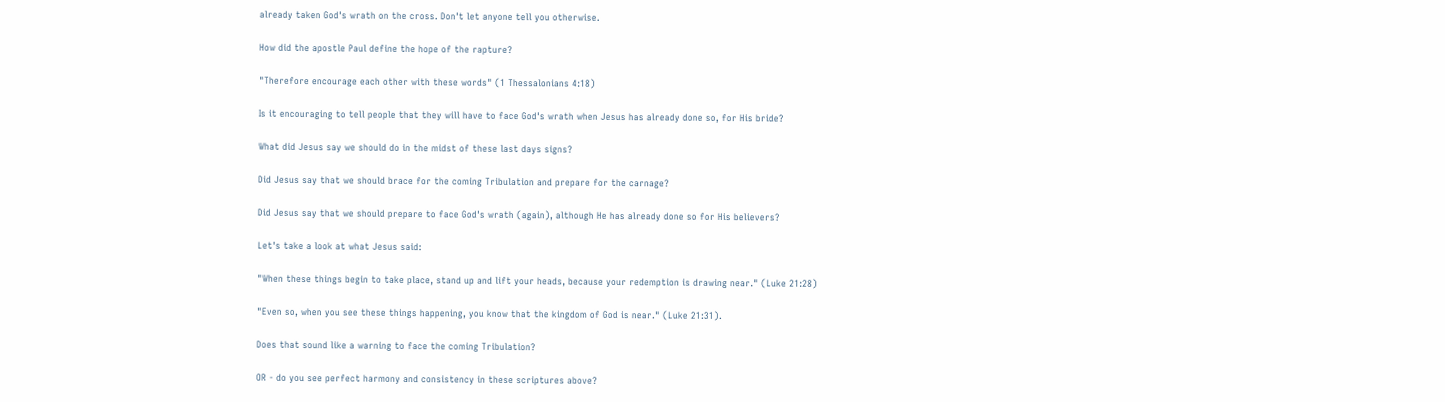already taken God's wrath on the cross. Don't let anyone tell you otherwise.

How did the apostle Paul define the hope of the rapture?

"Therefore encourage each other with these words" (1 Thessalonians 4:18)

Is it encouraging to tell people that they will have to face God's wrath when Jesus has already done so, for His bride?

What did Jesus say we should do in the midst of these last days signs?

Did Jesus say that we should brace for the coming Tribulation and prepare for the carnage?

Did Jesus say that we should prepare to face God's wrath (again), although He has already done so for His believers?

Let's take a look at what Jesus said:

"When these things begin to take place, stand up and lift your heads, because your redemption is drawing near." (Luke 21:28)

"Even so, when you see these things happening, you know that the kingdom of God is near." (Luke 21:31).

Does that sound like a warning to face the coming Tribulation?

OR - do you see perfect harmony and consistency in these scriptures above?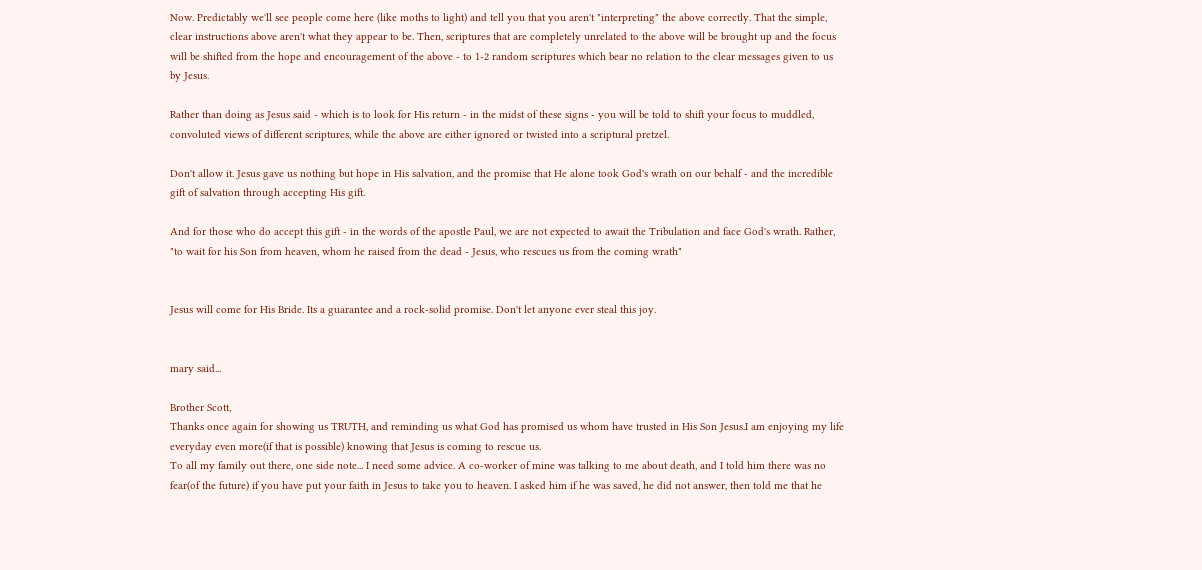Now. Predictably we'll see people come here (like moths to light) and tell you that you aren't "interpreting" the above correctly. That the simple, clear instructions above aren't what they appear to be. Then, scriptures that are completely unrelated to the above will be brought up and the focus will be shifted from the hope and encouragement of the above - to 1-2 random scriptures which bear no relation to the clear messages given to us by Jesus.

Rather than doing as Jesus said - which is to look for His return - in the midst of these signs - you will be told to shift your focus to muddled, convoluted views of different scriptures, while the above are either ignored or twisted into a scriptural pretzel.

Don't allow it. Jesus gave us nothing but hope in His salvation, and the promise that He alone took God's wrath on our behalf - and the incredible gift of salvation through accepting His gift.

And for those who do accept this gift - in the words of the apostle Paul, we are not expected to await the Tribulation and face God's wrath. Rather, "to wait for his Son from heaven, whom he raised from the dead - Jesus, who rescues us from the coming wrath"


Jesus will come for His Bride. Its a guarantee and a rock-solid promise. Don't let anyone ever steal this joy.


mary said...

Brother Scott,
Thanks once again for showing us TRUTH, and reminding us what God has promised us whom have trusted in His Son Jesus.I am enjoying my life everyday even more(if that is possible) knowing that Jesus is coming to rescue us.
To all my family out there, one side note... I need some advice. A co-worker of mine was talking to me about death, and I told him there was no fear(of the future) if you have put your faith in Jesus to take you to heaven. I asked him if he was saved, he did not answer, then told me that he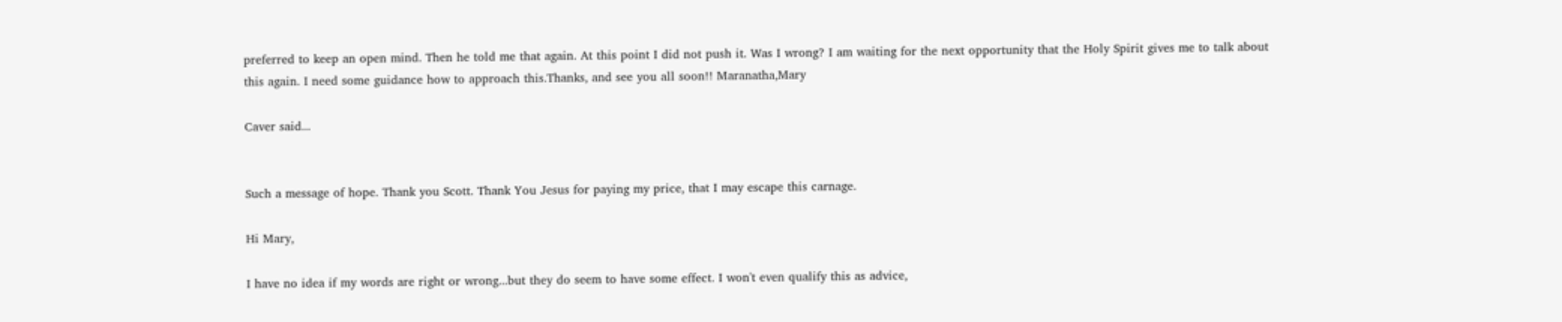preferred to keep an open mind. Then he told me that again. At this point I did not push it. Was I wrong? I am waiting for the next opportunity that the Holy Spirit gives me to talk about this again. I need some guidance how to approach this.Thanks, and see you all soon!! Maranatha,Mary

Caver said...


Such a message of hope. Thank you Scott. Thank You Jesus for paying my price, that I may escape this carnage.

Hi Mary,

I have no idea if my words are right or wrong...but they do seem to have some effect. I won't even qualify this as advice,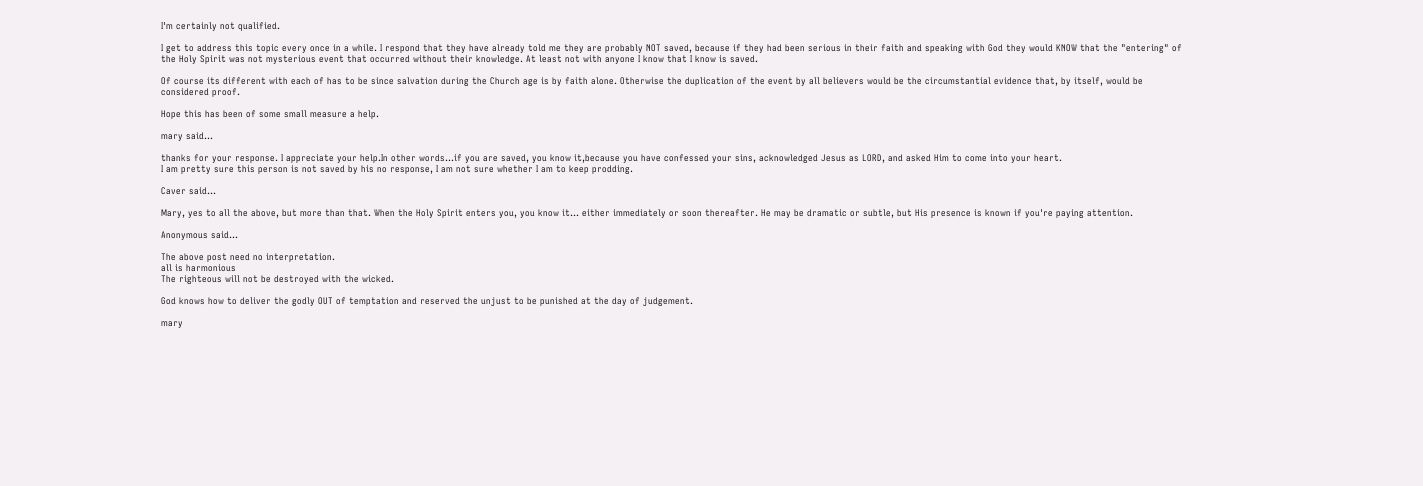I'm certainly not qualified.

I get to address this topic every once in a while. I respond that they have already told me they are probably NOT saved, because if they had been serious in their faith and speaking with God they would KNOW that the "entering" of the Holy Spirit was not mysterious event that occurred without their knowledge. At least not with anyone I know that I know is saved.

Of course its different with each of has to be since salvation during the Church age is by faith alone. Otherwise the duplication of the event by all believers would be the circumstantial evidence that, by itself, would be considered proof.

Hope this has been of some small measure a help.

mary said...

thanks for your response. I appreciate your help.In other words...if you are saved, you know it,because you have confessed your sins, acknowledged Jesus as LORD, and asked Him to come into your heart.
I am pretty sure this person is not saved by his no response, I am not sure whether I am to keep prodding.

Caver said...

Mary, yes to all the above, but more than that. When the Holy Spirit enters you, you know it... either immediately or soon thereafter. He may be dramatic or subtle, but His presence is known if you're paying attention.

Anonymous said...

The above post need no interpretation.
all is harmonious
The righteous will not be destroyed with the wicked.

God knows how to deliver the godly OUT of temptation and reserved the unjust to be punished at the day of judgement.

mary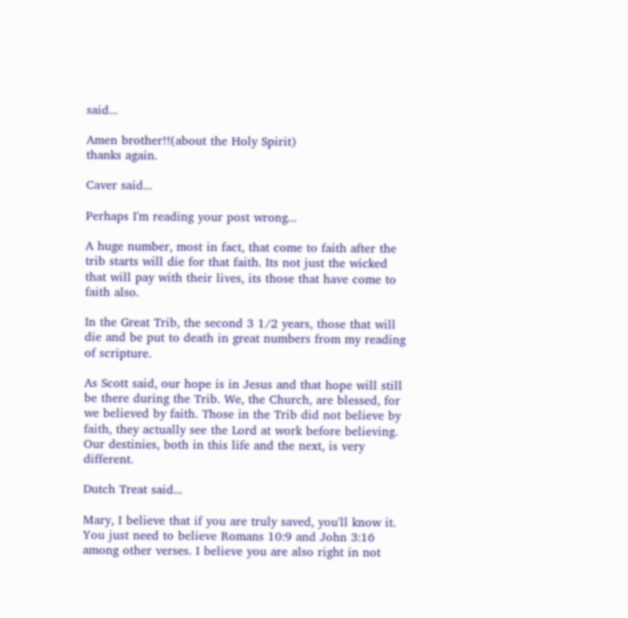said...

Amen brother!!(about the Holy Spirit)
thanks again.

Caver said...

Perhaps I'm reading your post wrong...

A huge number, most in fact, that come to faith after the trib starts will die for that faith. Its not just the wicked that will pay with their lives, its those that have come to faith also.

In the Great Trib, the second 3 1/2 years, those that will die and be put to death in great numbers from my reading of scripture.

As Scott said, our hope is in Jesus and that hope will still be there during the Trib. We, the Church, are blessed, for we believed by faith. Those in the Trib did not believe by faith, they actually see the Lord at work before believing. Our destinies, both in this life and the next, is very different.

Dutch Treat said...

Mary, I believe that if you are truly saved, you'll know it. You just need to believe Romans 10:9 and John 3:16 among other verses. I believe you are also right in not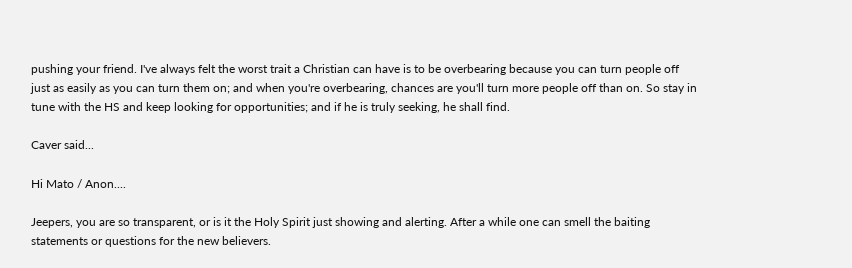pushing your friend. I've always felt the worst trait a Christian can have is to be overbearing because you can turn people off just as easily as you can turn them on; and when you're overbearing, chances are you'll turn more people off than on. So stay in tune with the HS and keep looking for opportunities; and if he is truly seeking, he shall find.

Caver said...

Hi Mato / Anon....

Jeepers, you are so transparent, or is it the Holy Spirit just showing and alerting. After a while one can smell the baiting statements or questions for the new believers.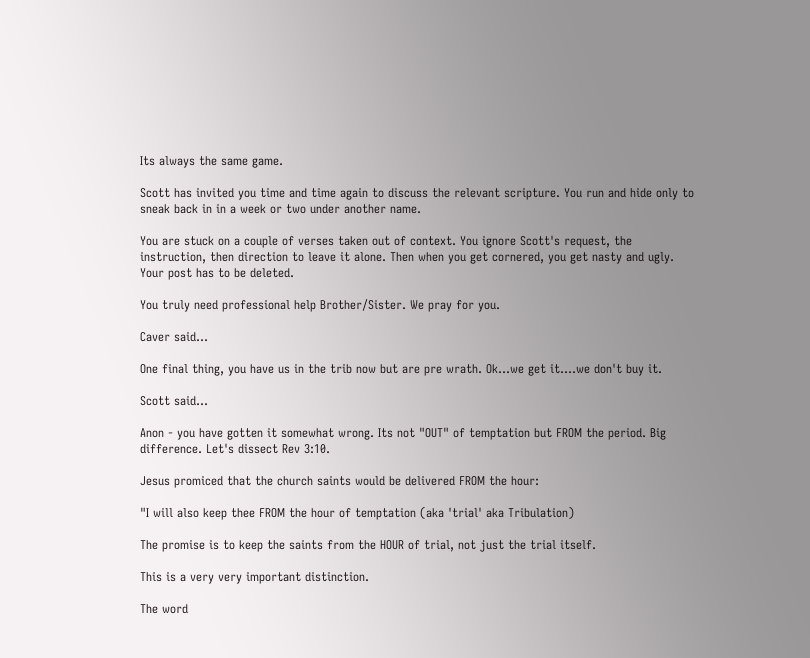Its always the same game.

Scott has invited you time and time again to discuss the relevant scripture. You run and hide only to sneak back in in a week or two under another name.

You are stuck on a couple of verses taken out of context. You ignore Scott's request, the instruction, then direction to leave it alone. Then when you get cornered, you get nasty and ugly. Your post has to be deleted.

You truly need professional help Brother/Sister. We pray for you.

Caver said...

One final thing, you have us in the trib now but are pre wrath. Ok...we get it....we don't buy it.

Scott said...

Anon - you have gotten it somewhat wrong. Its not "OUT" of temptation but FROM the period. Big difference. Let's dissect Rev 3:10.

Jesus promiced that the church saints would be delivered FROM the hour:

"I will also keep thee FROM the hour of temptation (aka 'trial' aka Tribulation)

The promise is to keep the saints from the HOUR of trial, not just the trial itself.

This is a very very important distinction.

The word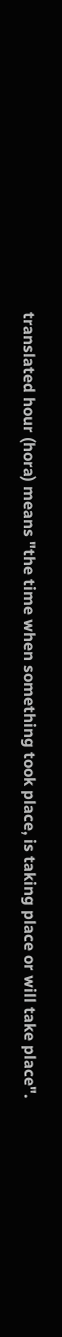translated hour (hora) means "the time when something took place, is taking place or will take place".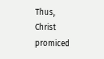Thus, Christ promiced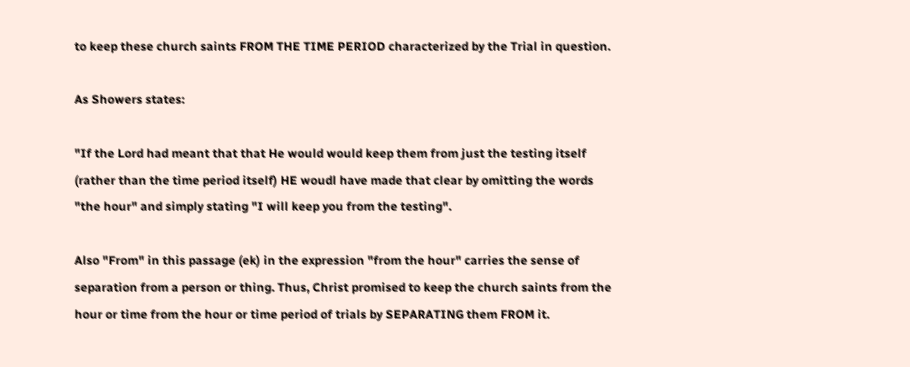to keep these church saints FROM THE TIME PERIOD characterized by the Trial in question.

As Showers states:

"If the Lord had meant that that He would would keep them from just the testing itself (rather than the time period itself) HE woudl have made that clear by omitting the words "the hour" and simply stating "I will keep you from the testing".

Also "From" in this passage (ek) in the expression "from the hour" carries the sense of separation from a person or thing. Thus, Christ promised to keep the church saints from the hour or time from the hour or time period of trials by SEPARATING them FROM it.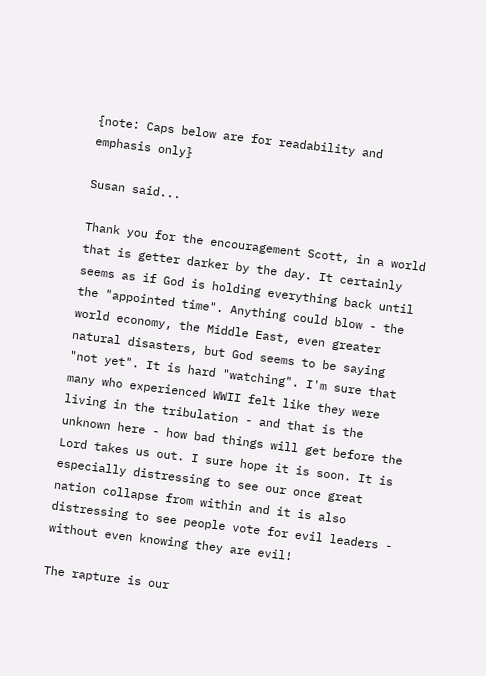{note: Caps below are for readability and emphasis only}

Susan said...

Thank you for the encouragement Scott, in a world that is getter darker by the day. It certainly seems as if God is holding everything back until the "appointed time". Anything could blow - the world economy, the Middle East, even greater natural disasters, but God seems to be saying "not yet". It is hard "watching". I'm sure that many who experienced WWII felt like they were living in the tribulation - and that is the unknown here - how bad things will get before the Lord takes us out. I sure hope it is soon. It is especially distressing to see our once great nation collapse from within and it is also distressing to see people vote for evil leaders - without even knowing they are evil!

The rapture is our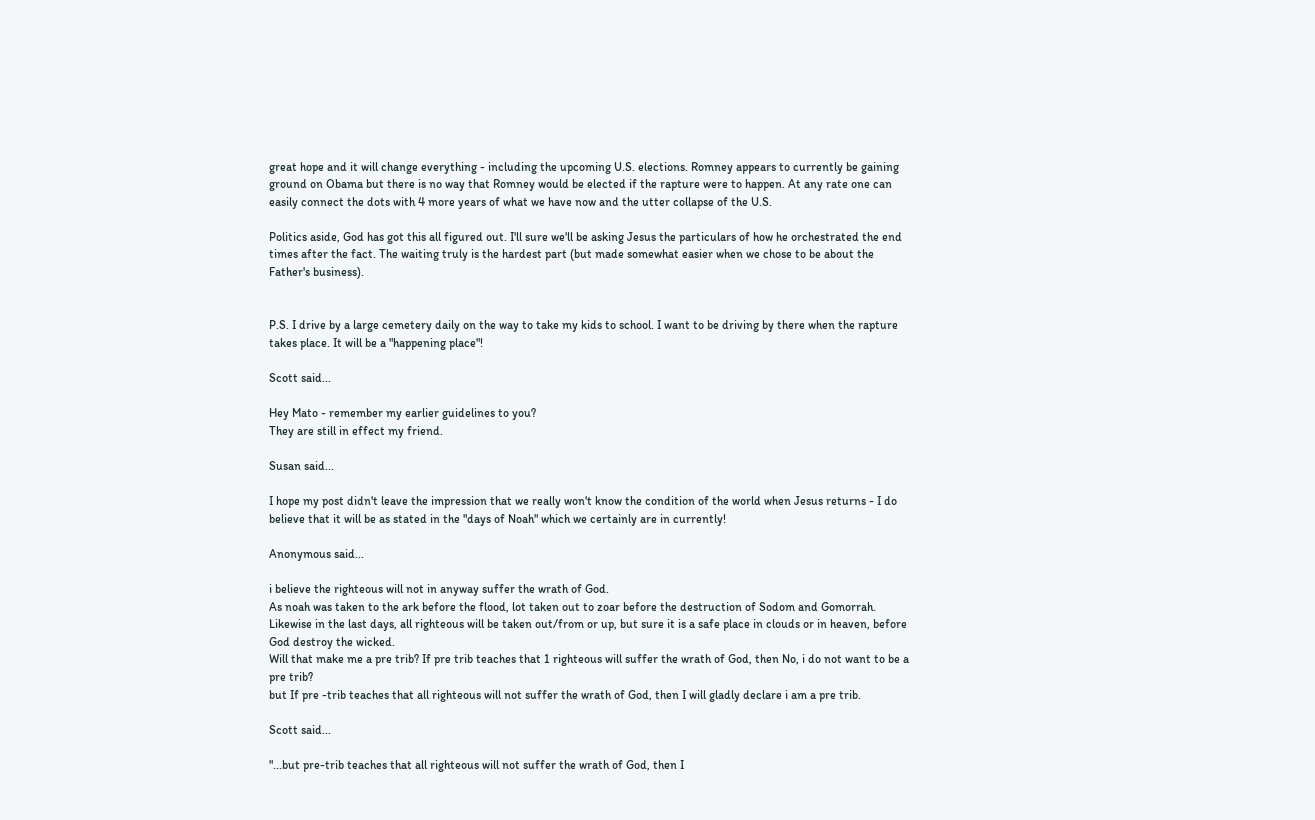great hope and it will change everything - including the upcoming U.S. elections. Romney appears to currently be gaining ground on Obama but there is no way that Romney would be elected if the rapture were to happen. At any rate one can easily connect the dots with 4 more years of what we have now and the utter collapse of the U.S.

Politics aside, God has got this all figured out. I'll sure we'll be asking Jesus the particulars of how he orchestrated the end times after the fact. The waiting truly is the hardest part (but made somewhat easier when we chose to be about the Father's business).


P.S. I drive by a large cemetery daily on the way to take my kids to school. I want to be driving by there when the rapture takes place. It will be a "happening place"!

Scott said...

Hey Mato - remember my earlier guidelines to you?
They are still in effect my friend.

Susan said...

I hope my post didn't leave the impression that we really won't know the condition of the world when Jesus returns - I do believe that it will be as stated in the "days of Noah" which we certainly are in currently!

Anonymous said...

i believe the righteous will not in anyway suffer the wrath of God.
As noah was taken to the ark before the flood, lot taken out to zoar before the destruction of Sodom and Gomorrah.
Likewise in the last days, all righteous will be taken out/from or up, but sure it is a safe place in clouds or in heaven, before God destroy the wicked.
Will that make me a pre trib? If pre trib teaches that 1 righteous will suffer the wrath of God, then No, i do not want to be a pre trib?
but If pre -trib teaches that all righteous will not suffer the wrath of God, then I will gladly declare i am a pre trib.

Scott said...

"...but pre-trib teaches that all righteous will not suffer the wrath of God, then I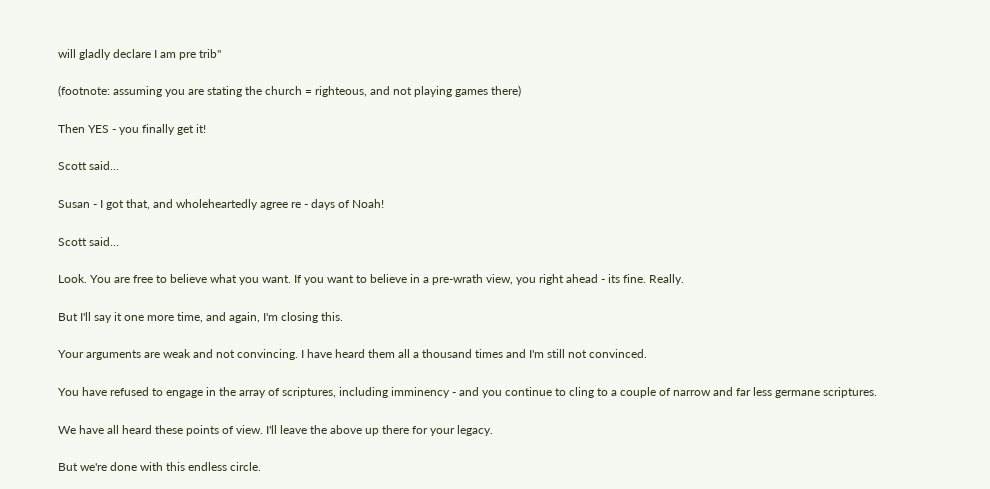will gladly declare I am pre trib"

(footnote: assuming you are stating the church = righteous, and not playing games there)

Then YES - you finally get it!

Scott said...

Susan - I got that, and wholeheartedly agree re - days of Noah!

Scott said...

Look. You are free to believe what you want. If you want to believe in a pre-wrath view, you right ahead - its fine. Really.

But I'll say it one more time, and again, I'm closing this.

Your arguments are weak and not convincing. I have heard them all a thousand times and I'm still not convinced.

You have refused to engage in the array of scriptures, including imminency - and you continue to cling to a couple of narrow and far less germane scriptures.

We have all heard these points of view. I'll leave the above up there for your legacy.

But we're done with this endless circle.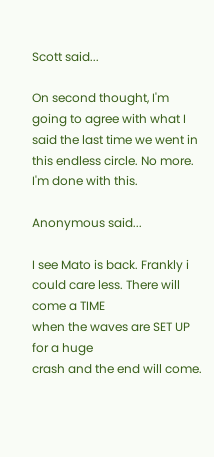Scott said...

On second thought, I'm going to agree with what I said the last time we went in this endless circle. No more. I'm done with this.

Anonymous said...

I see Mato is back. Frankly i could care less. There will come a TIME
when the waves are SET UP for a huge
crash and the end will come.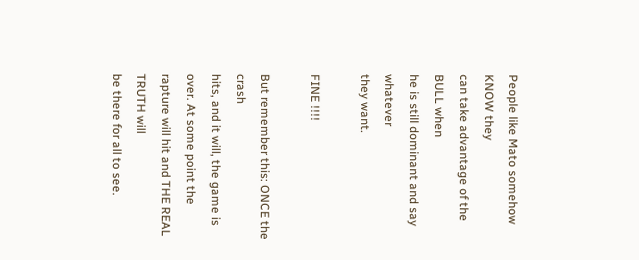People like Mato somehow KNOW they
can take advantage of the BULL when
he is still dominant and say whatever
they want.

FINE !!!!

But remember this: ONCE the crash
hits, and it will, the game is over. At some point the rapture will hit and THE REAL TRUTH will
be there for all to see.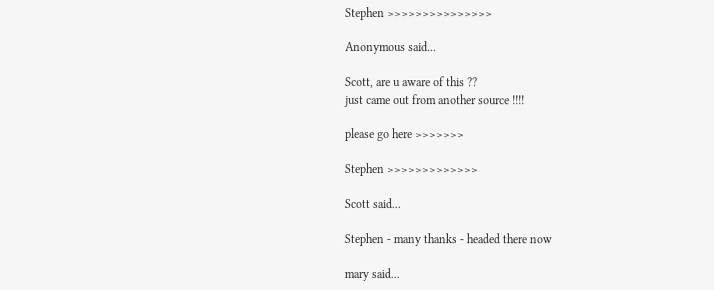Stephen >>>>>>>>>>>>>>>

Anonymous said...

Scott, are u aware of this ??
just came out from another source !!!!

please go here >>>>>>>

Stephen >>>>>>>>>>>>>

Scott said...

Stephen - many thanks - headed there now

mary said...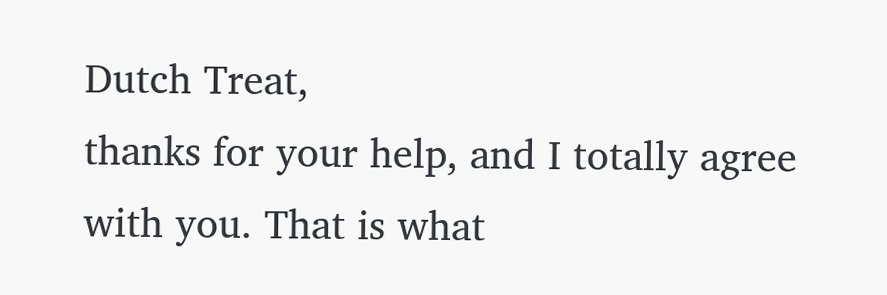Dutch Treat,
thanks for your help, and I totally agree with you. That is what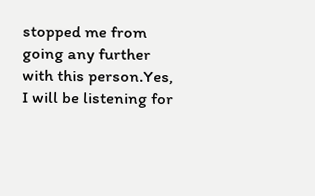stopped me from going any further with this person.Yes, I will be listening for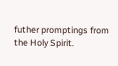futher promptings from the Holy Spirit.